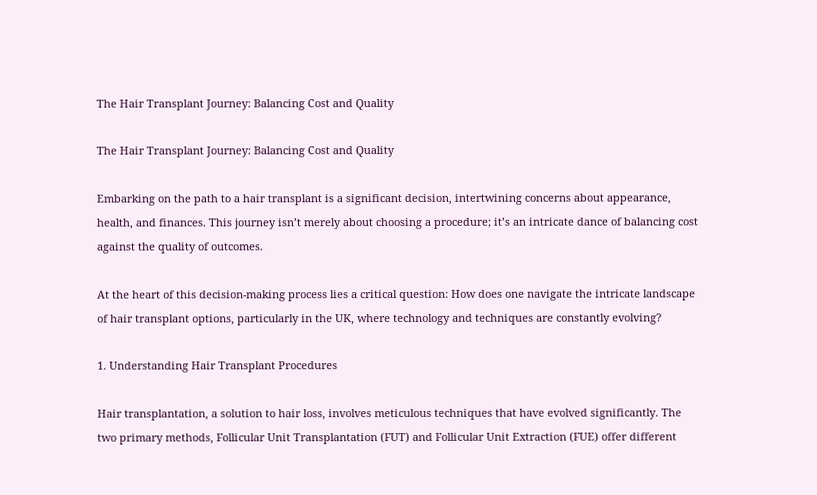The Hair Transplant Journey: Balancing Cost and Quality

The Hair Transplant Journey: Balancing Cost and Quality

Embarking on the path to a hair transplant is a significant decision, intertwining concerns about appearance, health, and finances. This journey isn’t merely about choosing a procedure; it’s an intricate dance of balancing cost against the quality of outcomes.

At the heart of this decision-making process lies a critical question: How does one navigate the intricate landscape of hair transplant options, particularly in the UK, where technology and techniques are constantly evolving?

1. Understanding Hair Transplant Procedures

Hair transplantation, a solution to hair loss, involves meticulous techniques that have evolved significantly. The two primary methods, Follicular Unit Transplantation (FUT) and Follicular Unit Extraction (FUE) offer different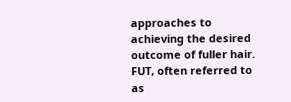approaches to achieving the desired outcome of fuller hair. FUT, often referred to as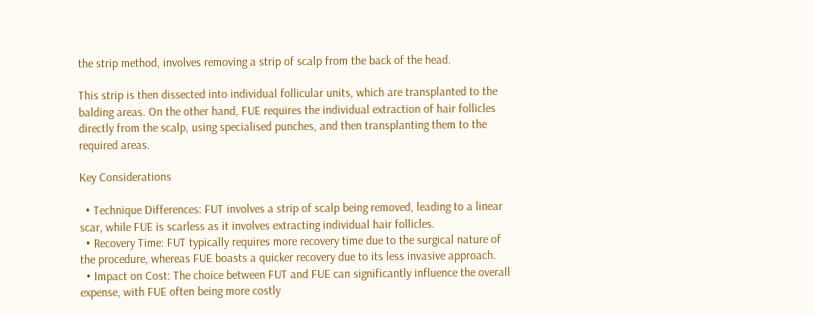the strip method, involves removing a strip of scalp from the back of the head.

This strip is then dissected into individual follicular units, which are transplanted to the balding areas. On the other hand, FUE requires the individual extraction of hair follicles directly from the scalp, using specialised punches, and then transplanting them to the required areas.

Key Considerations

  • Technique Differences: FUT involves a strip of scalp being removed, leading to a linear scar, while FUE is scarless as it involves extracting individual hair follicles.
  • Recovery Time: FUT typically requires more recovery time due to the surgical nature of the procedure, whereas FUE boasts a quicker recovery due to its less invasive approach.
  • Impact on Cost: The choice between FUT and FUE can significantly influence the overall expense, with FUE often being more costly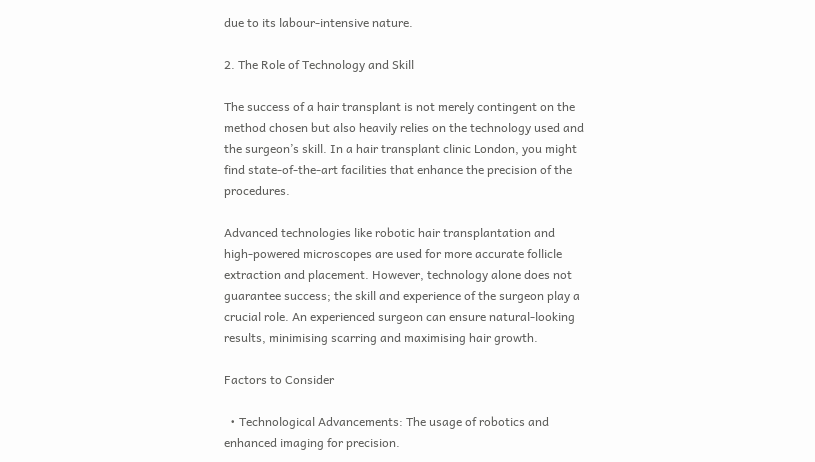due to its labour-intensive nature.

2. The Role of Technology and Skill

The success of a hair transplant is not merely contingent on the method chosen but also heavily relies on the technology used and the surgeon’s skill. In a hair transplant clinic London, you might find state-of-the-art facilities that enhance the precision of the procedures.

Advanced technologies like robotic hair transplantation and high-powered microscopes are used for more accurate follicle extraction and placement. However, technology alone does not guarantee success; the skill and experience of the surgeon play a crucial role. An experienced surgeon can ensure natural-looking results, minimising scarring and maximising hair growth.

Factors to Consider

  • Technological Advancements: The usage of robotics and enhanced imaging for precision.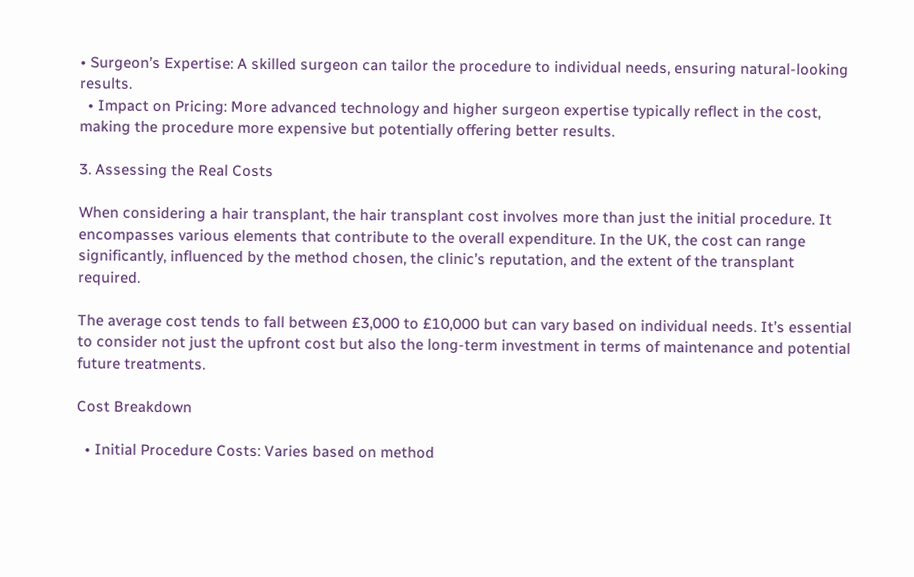• Surgeon’s Expertise: A skilled surgeon can tailor the procedure to individual needs, ensuring natural-looking results.
  • Impact on Pricing: More advanced technology and higher surgeon expertise typically reflect in the cost, making the procedure more expensive but potentially offering better results.

3. Assessing the Real Costs

When considering a hair transplant, the hair transplant cost involves more than just the initial procedure. It encompasses various elements that contribute to the overall expenditure. In the UK, the cost can range significantly, influenced by the method chosen, the clinic’s reputation, and the extent of the transplant required.

The average cost tends to fall between £3,000 to £10,000 but can vary based on individual needs. It’s essential to consider not just the upfront cost but also the long-term investment in terms of maintenance and potential future treatments.

Cost Breakdown

  • Initial Procedure Costs: Varies based on method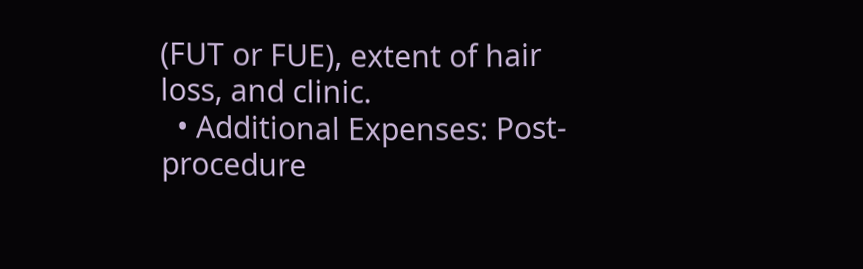(FUT or FUE), extent of hair loss, and clinic.
  • Additional Expenses: Post-procedure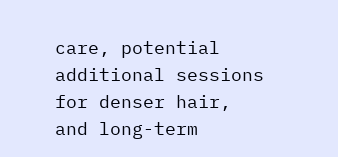care, potential additional sessions for denser hair, and long-term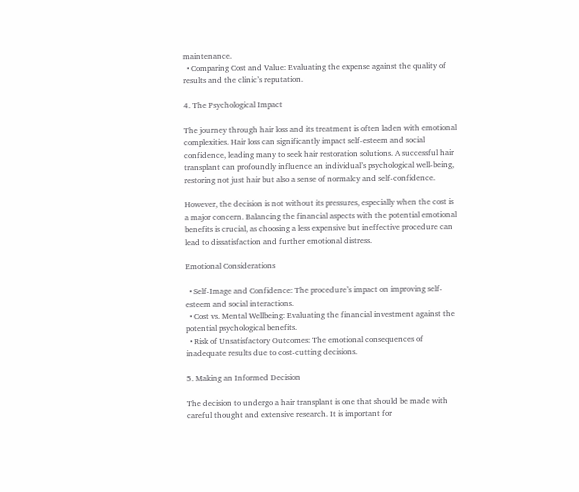maintenance.
  • Comparing Cost and Value: Evaluating the expense against the quality of results and the clinic’s reputation.

4. The Psychological Impact

The journey through hair loss and its treatment is often laden with emotional complexities. Hair loss can significantly impact self-esteem and social confidence, leading many to seek hair restoration solutions. A successful hair transplant can profoundly influence an individual’s psychological well-being, restoring not just hair but also a sense of normalcy and self-confidence.

However, the decision is not without its pressures, especially when the cost is a major concern. Balancing the financial aspects with the potential emotional benefits is crucial, as choosing a less expensive but ineffective procedure can lead to dissatisfaction and further emotional distress.

Emotional Considerations

  • Self-Image and Confidence: The procedure’s impact on improving self-esteem and social interactions.
  • Cost vs. Mental Wellbeing: Evaluating the financial investment against the potential psychological benefits.
  • Risk of Unsatisfactory Outcomes: The emotional consequences of inadequate results due to cost-cutting decisions.

5. Making an Informed Decision

The decision to undergo a hair transplant is one that should be made with careful thought and extensive research. It is important for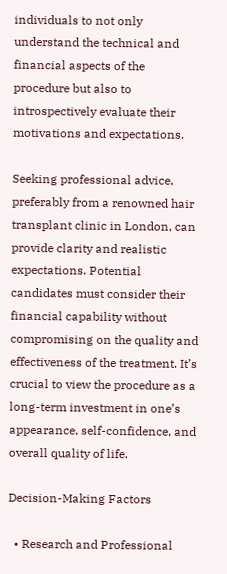individuals to not only understand the technical and financial aspects of the procedure but also to introspectively evaluate their motivations and expectations.

Seeking professional advice, preferably from a renowned hair transplant clinic in London, can provide clarity and realistic expectations. Potential candidates must consider their financial capability without compromising on the quality and effectiveness of the treatment. It’s crucial to view the procedure as a long-term investment in one’s appearance, self-confidence, and overall quality of life.

Decision-Making Factors

  • Research and Professional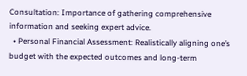Consultation: Importance of gathering comprehensive information and seeking expert advice.
  • Personal Financial Assessment: Realistically aligning one’s budget with the expected outcomes and long-term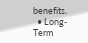benefits.
  • Long-Term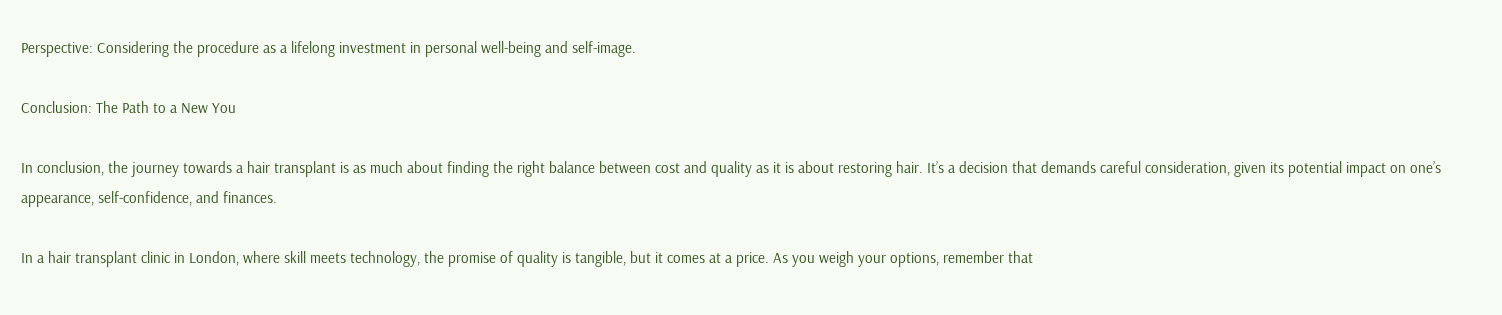Perspective: Considering the procedure as a lifelong investment in personal well-being and self-image.

Conclusion: The Path to a New You

In conclusion, the journey towards a hair transplant is as much about finding the right balance between cost and quality as it is about restoring hair. It’s a decision that demands careful consideration, given its potential impact on one’s appearance, self-confidence, and finances.

In a hair transplant clinic in London, where skill meets technology, the promise of quality is tangible, but it comes at a price. As you weigh your options, remember that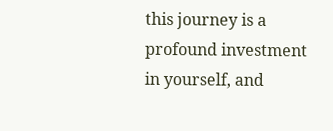this journey is a profound investment in yourself, and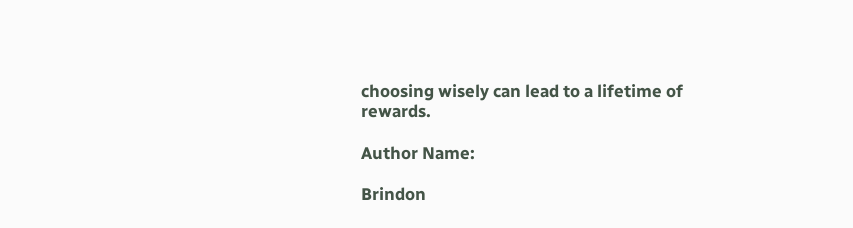choosing wisely can lead to a lifetime of rewards.

Author Name:

Brindon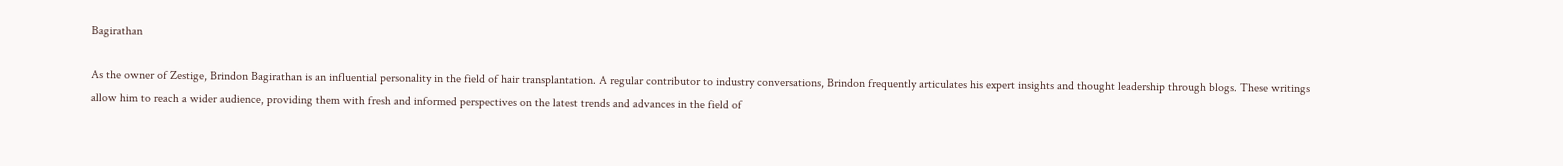Bagirathan

As the owner of Zestige, Brindon Bagirathan is an influential personality in the field of hair transplantation. A regular contributor to industry conversations, Brindon frequently articulates his expert insights and thought leadership through blogs. These writings allow him to reach a wider audience, providing them with fresh and informed perspectives on the latest trends and advances in the field of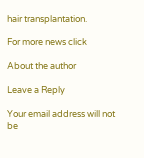hair transplantation.

For more news click

About the author

Leave a Reply

Your email address will not be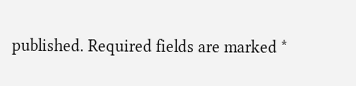published. Required fields are marked *